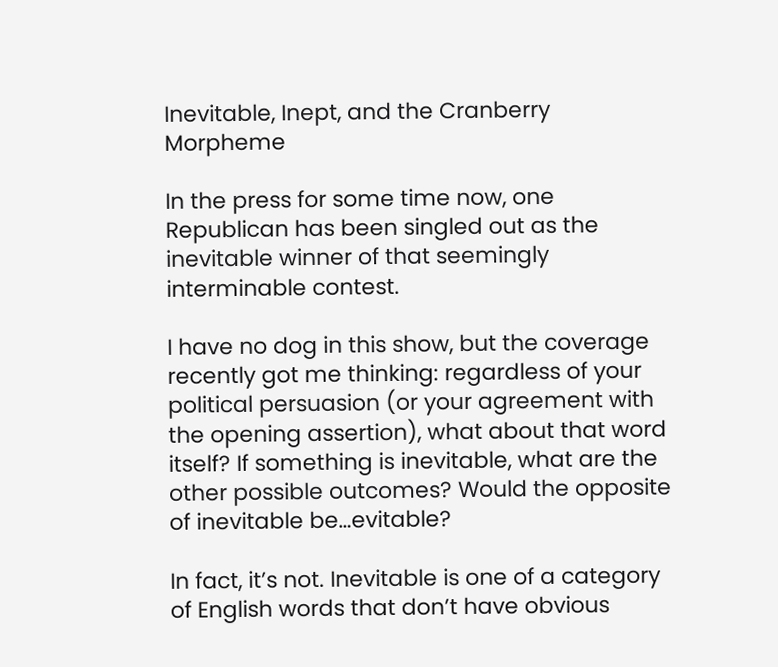Inevitable, Inept, and the Cranberry Morpheme

In the press for some time now, one Republican has been singled out as the inevitable winner of that seemingly interminable contest.

I have no dog in this show, but the coverage recently got me thinking: regardless of your political persuasion (or your agreement with the opening assertion), what about that word itself? If something is inevitable, what are the other possible outcomes? Would the opposite of inevitable be…evitable?

In fact, it’s not. Inevitable is one of a category of English words that don’t have obvious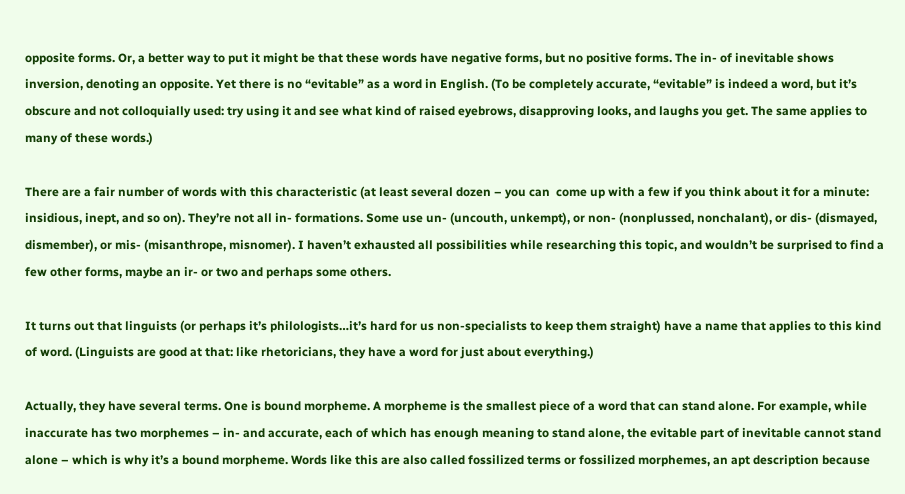opposite forms. Or, a better way to put it might be that these words have negative forms, but no positive forms. The in- of inevitable shows inversion, denoting an opposite. Yet there is no “evitable” as a word in English. (To be completely accurate, “evitable” is indeed a word, but it’s obscure and not colloquially used: try using it and see what kind of raised eyebrows, disapproving looks, and laughs you get. The same applies to many of these words.)

There are a fair number of words with this characteristic (at least several dozen – you can  come up with a few if you think about it for a minute: insidious, inept, and so on). They’re not all in- formations. Some use un- (uncouth, unkempt), or non- (nonplussed, nonchalant), or dis- (dismayed, dismember), or mis- (misanthrope, misnomer). I haven’t exhausted all possibilities while researching this topic, and wouldn’t be surprised to find a few other forms, maybe an ir- or two and perhaps some others.

It turns out that linguists (or perhaps it’s philologists…it’s hard for us non-specialists to keep them straight) have a name that applies to this kind of word. (Linguists are good at that: like rhetoricians, they have a word for just about everything.)

Actually, they have several terms. One is bound morpheme. A morpheme is the smallest piece of a word that can stand alone. For example, while inaccurate has two morphemes – in- and accurate, each of which has enough meaning to stand alone, the evitable part of inevitable cannot stand alone – which is why it’s a bound morpheme. Words like this are also called fossilized terms or fossilized morphemes, an apt description because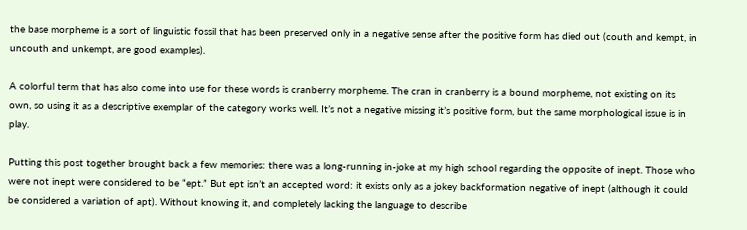the base morpheme is a sort of linguistic fossil that has been preserved only in a negative sense after the positive form has died out (couth and kempt, in uncouth and unkempt, are good examples).

A colorful term that has also come into use for these words is cranberry morpheme. The cran in cranberry is a bound morpheme, not existing on its own, so using it as a descriptive exemplar of the category works well. It’s not a negative missing it’s positive form, but the same morphological issue is in play.

Putting this post together brought back a few memories: there was a long-running in-joke at my high school regarding the opposite of inept. Those who were not inept were considered to be “ept.” But ept isn’t an accepted word: it exists only as a jokey backformation negative of inept (although it could be considered a variation of apt). Without knowing it, and completely lacking the language to describe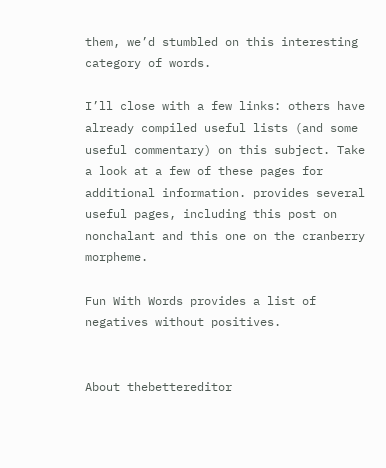them, we’d stumbled on this interesting category of words.

I’ll close with a few links: others have already compiled useful lists (and some useful commentary) on this subject. Take a look at a few of these pages for additional information. provides several useful pages, including this post on nonchalant and this one on the cranberry morpheme.

Fun With Words provides a list of negatives without positives.


About thebettereditor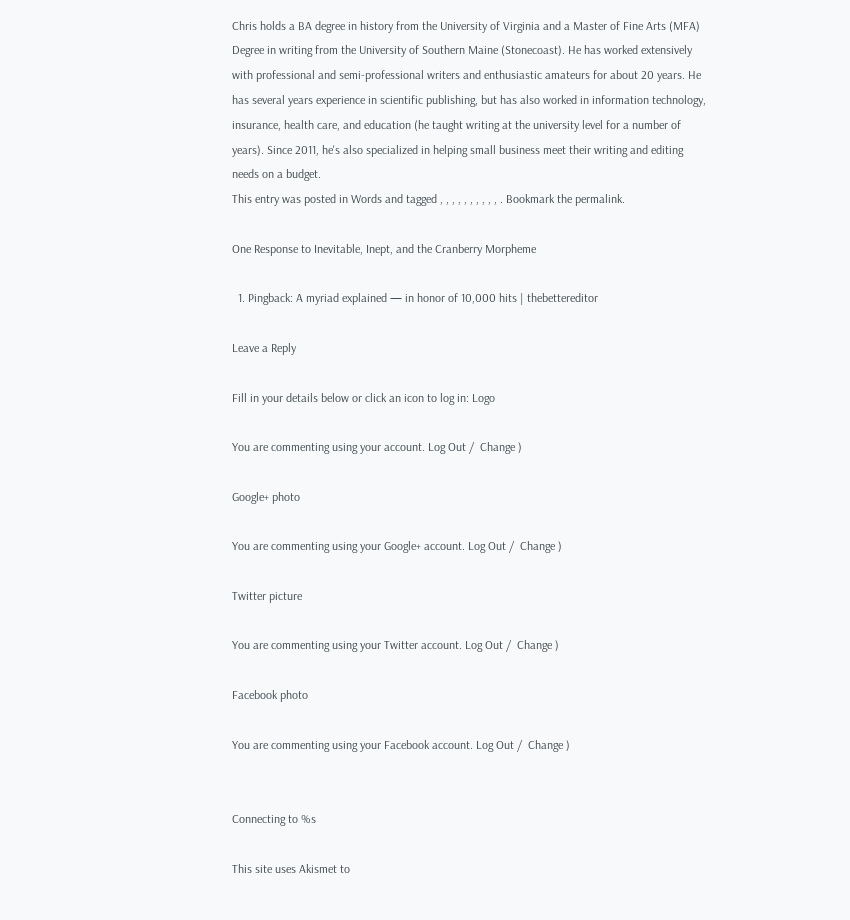Chris holds a BA degree in history from the University of Virginia and a Master of Fine Arts (MFA) Degree in writing from the University of Southern Maine (Stonecoast). He has worked extensively with professional and semi-professional writers and enthusiastic amateurs for about 20 years. He has several years experience in scientific publishing, but has also worked in information technology, insurance, health care, and education (he taught writing at the university level for a number of years). Since 2011, he's also specialized in helping small business meet their writing and editing needs on a budget.
This entry was posted in Words and tagged , , , , , , , , , , . Bookmark the permalink.

One Response to Inevitable, Inept, and the Cranberry Morpheme

  1. Pingback: A myriad explained — in honor of 10,000 hits | thebettereditor

Leave a Reply

Fill in your details below or click an icon to log in: Logo

You are commenting using your account. Log Out /  Change )

Google+ photo

You are commenting using your Google+ account. Log Out /  Change )

Twitter picture

You are commenting using your Twitter account. Log Out /  Change )

Facebook photo

You are commenting using your Facebook account. Log Out /  Change )


Connecting to %s

This site uses Akismet to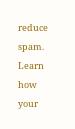reduce spam. Learn how your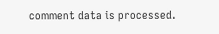comment data is processed.